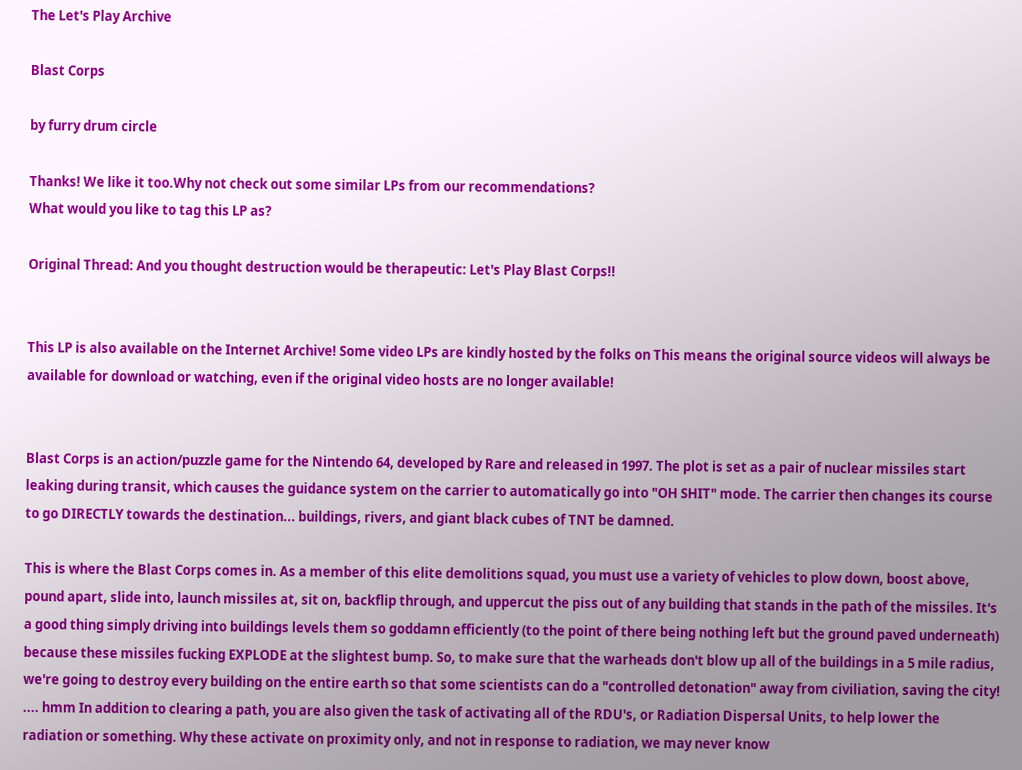The Let's Play Archive

Blast Corps

by furry drum circle

Thanks! We like it too.Why not check out some similar LPs from our recommendations?
What would you like to tag this LP as?

Original Thread: And you thought destruction would be therapeutic: Let's Play Blast Corps!!


This LP is also available on the Internet Archive! Some video LPs are kindly hosted by the folks on This means the original source videos will always be available for download or watching, even if the original video hosts are no longer available!


Blast Corps is an action/puzzle game for the Nintendo 64, developed by Rare and released in 1997. The plot is set as a pair of nuclear missiles start leaking during transit, which causes the guidance system on the carrier to automatically go into "OH SHIT" mode. The carrier then changes its course to go DIRECTLY towards the destination... buildings, rivers, and giant black cubes of TNT be damned.

This is where the Blast Corps comes in. As a member of this elite demolitions squad, you must use a variety of vehicles to plow down, boost above, pound apart, slide into, launch missiles at, sit on, backflip through, and uppercut the piss out of any building that stands in the path of the missiles. It's a good thing simply driving into buildings levels them so goddamn efficiently (to the point of there being nothing left but the ground paved underneath) because these missiles fucking EXPLODE at the slightest bump. So, to make sure that the warheads don't blow up all of the buildings in a 5 mile radius, we're going to destroy every building on the entire earth so that some scientists can do a "controlled detonation" away from civiliation, saving the city! .... hmm In addition to clearing a path, you are also given the task of activating all of the RDU's, or Radiation Dispersal Units, to help lower the radiation or something. Why these activate on proximity only, and not in response to radiation, we may never know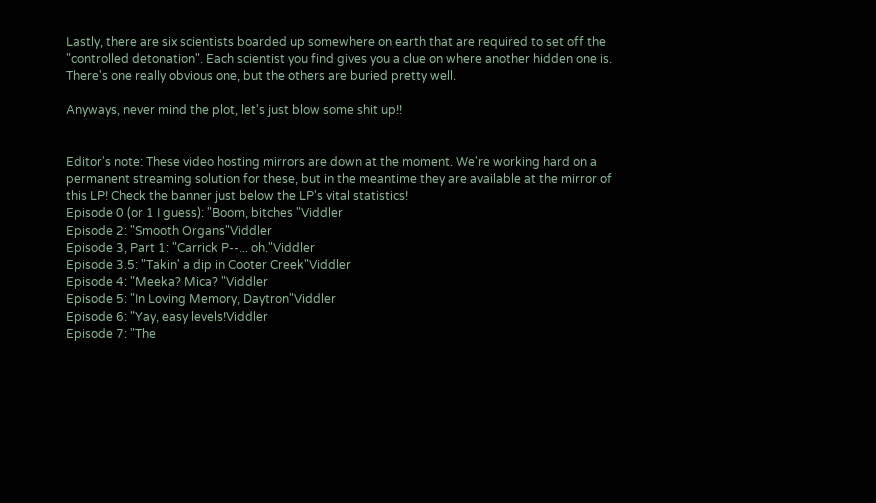Lastly, there are six scientists boarded up somewhere on earth that are required to set off the "controlled detonation". Each scientist you find gives you a clue on where another hidden one is. There's one really obvious one, but the others are buried pretty well.

Anyways, never mind the plot, let's just blow some shit up!!


Editor's note: These video hosting mirrors are down at the moment. We're working hard on a permanent streaming solution for these, but in the meantime they are available at the mirror of this LP! Check the banner just below the LP's vital statistics!
Episode 0 (or 1 I guess): "Boom, bitches "Viddler
Episode 2: "Smooth Organs"Viddler
Episode 3, Part 1: "Carrick P--... oh."Viddler
Episode 3.5: "Takin' a dip in Cooter Creek"Viddler
Episode 4: "Meeka? Mica? "Viddler
Episode 5: "In Loving Memory, Daytron"Viddler
Episode 6: "Yay, easy levels!Viddler
Episode 7: "The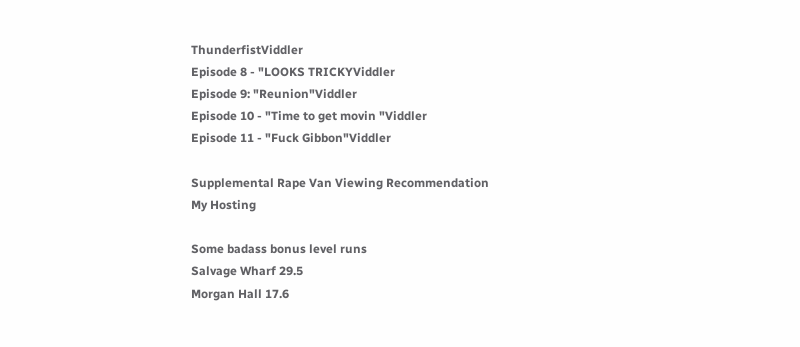ThunderfistViddler
Episode 8 - "LOOKS TRICKYViddler
Episode 9: "Reunion"Viddler
Episode 10 - "Time to get movin "Viddler
Episode 11 - "Fuck Gibbon"Viddler

Supplemental Rape Van Viewing Recommendation
My Hosting

Some badass bonus level runs
Salvage Wharf 29.5
Morgan Hall 17.6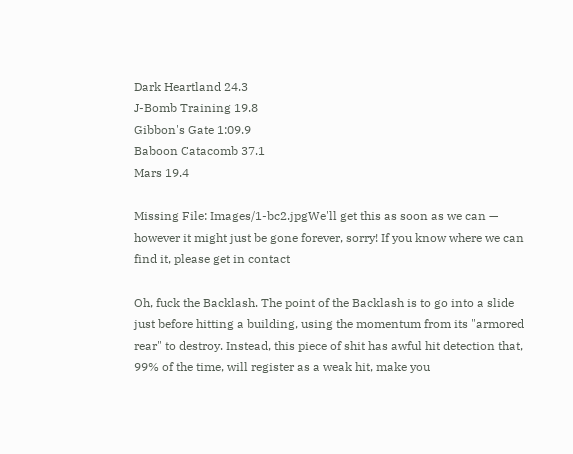Dark Heartland 24.3
J-Bomb Training 19.8
Gibbon's Gate 1:09.9
Baboon Catacomb 37.1
Mars 19.4

Missing File: Images/1-bc2.jpgWe'll get this as soon as we can — however it might just be gone forever, sorry! If you know where we can find it, please get in contact

Oh, fuck the Backlash. The point of the Backlash is to go into a slide just before hitting a building, using the momentum from its "armored rear" to destroy. Instead, this piece of shit has awful hit detection that, 99% of the time, will register as a weak hit, make you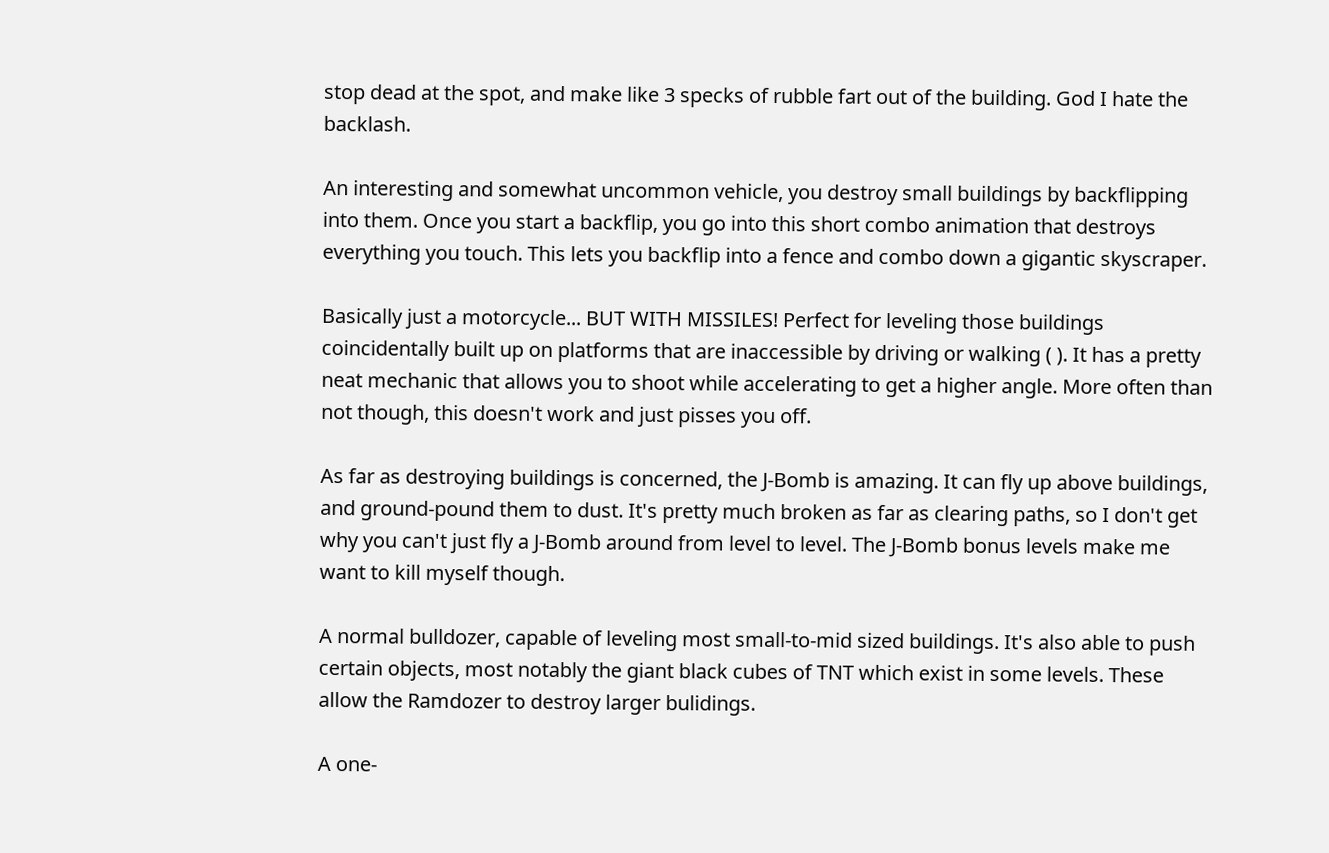stop dead at the spot, and make like 3 specks of rubble fart out of the building. God I hate the backlash.

An interesting and somewhat uncommon vehicle, you destroy small buildings by backflipping into them. Once you start a backflip, you go into this short combo animation that destroys everything you touch. This lets you backflip into a fence and combo down a gigantic skyscraper.

Basically just a motorcycle... BUT WITH MISSILES! Perfect for leveling those buildings coincidentally built up on platforms that are inaccessible by driving or walking ( ). It has a pretty neat mechanic that allows you to shoot while accelerating to get a higher angle. More often than not though, this doesn't work and just pisses you off.

As far as destroying buildings is concerned, the J-Bomb is amazing. It can fly up above buildings, and ground-pound them to dust. It's pretty much broken as far as clearing paths, so I don't get why you can't just fly a J-Bomb around from level to level. The J-Bomb bonus levels make me want to kill myself though.

A normal bulldozer, capable of leveling most small-to-mid sized buildings. It's also able to push certain objects, most notably the giant black cubes of TNT which exist in some levels. These allow the Ramdozer to destroy larger bulidings.

A one-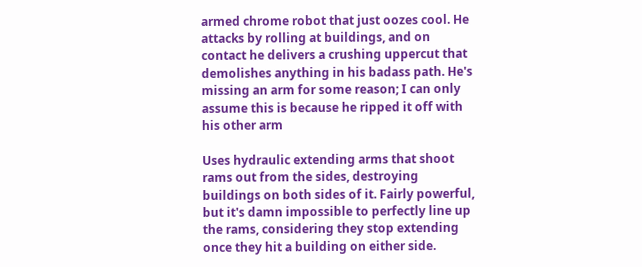armed chrome robot that just oozes cool. He attacks by rolling at buildings, and on contact he delivers a crushing uppercut that demolishes anything in his badass path. He's missing an arm for some reason; I can only assume this is because he ripped it off with his other arm

Uses hydraulic extending arms that shoot rams out from the sides, destroying buildings on both sides of it. Fairly powerful, but it's damn impossible to perfectly line up the rams, considering they stop extending once they hit a building on either side.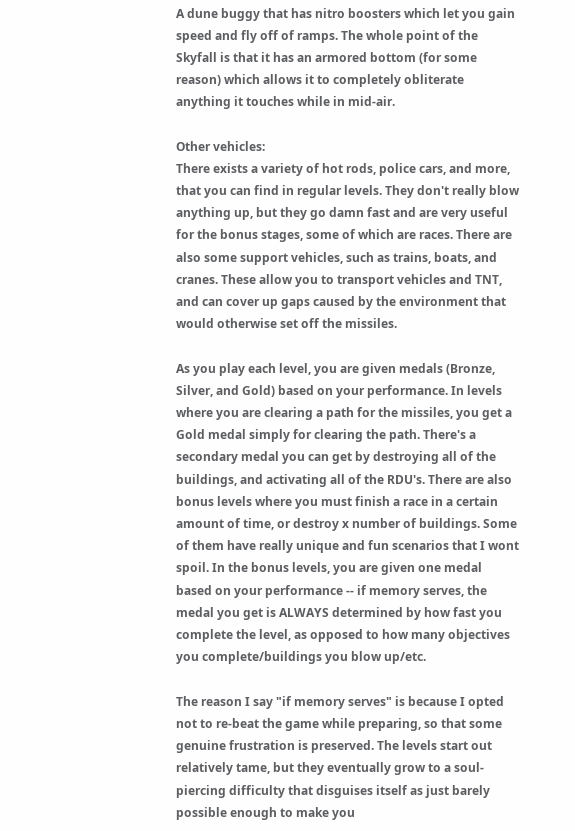A dune buggy that has nitro boosters which let you gain speed and fly off of ramps. The whole point of the Skyfall is that it has an armored bottom (for some reason) which allows it to completely obliterate anything it touches while in mid-air.

Other vehicles:
There exists a variety of hot rods, police cars, and more, that you can find in regular levels. They don't really blow anything up, but they go damn fast and are very useful for the bonus stages, some of which are races. There are also some support vehicles, such as trains, boats, and cranes. These allow you to transport vehicles and TNT, and can cover up gaps caused by the environment that would otherwise set off the missiles.

As you play each level, you are given medals (Bronze, Silver, and Gold) based on your performance. In levels where you are clearing a path for the missiles, you get a Gold medal simply for clearing the path. There's a secondary medal you can get by destroying all of the buildings, and activating all of the RDU's. There are also bonus levels where you must finish a race in a certain amount of time, or destroy x number of buildings. Some of them have really unique and fun scenarios that I wont spoil. In the bonus levels, you are given one medal based on your performance -- if memory serves, the medal you get is ALWAYS determined by how fast you complete the level, as opposed to how many objectives you complete/buildings you blow up/etc.

The reason I say "if memory serves" is because I opted not to re-beat the game while preparing, so that some genuine frustration is preserved. The levels start out relatively tame, but they eventually grow to a soul-piercing difficulty that disguises itself as just barely possible enough to make you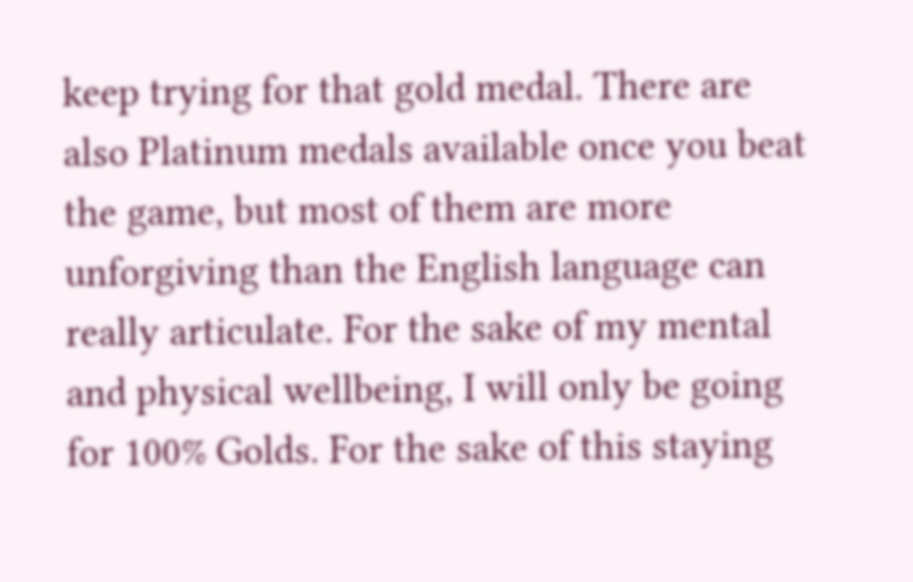keep trying for that gold medal. There are also Platinum medals available once you beat the game, but most of them are more unforgiving than the English language can really articulate. For the sake of my mental and physical wellbeing, I will only be going for 100% Golds. For the sake of this staying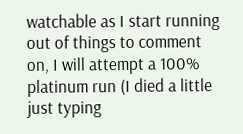watchable as I start running out of things to comment on, I will attempt a 100% platinum run (I died a little just typing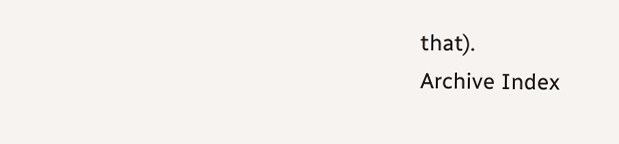that).
Archive Index